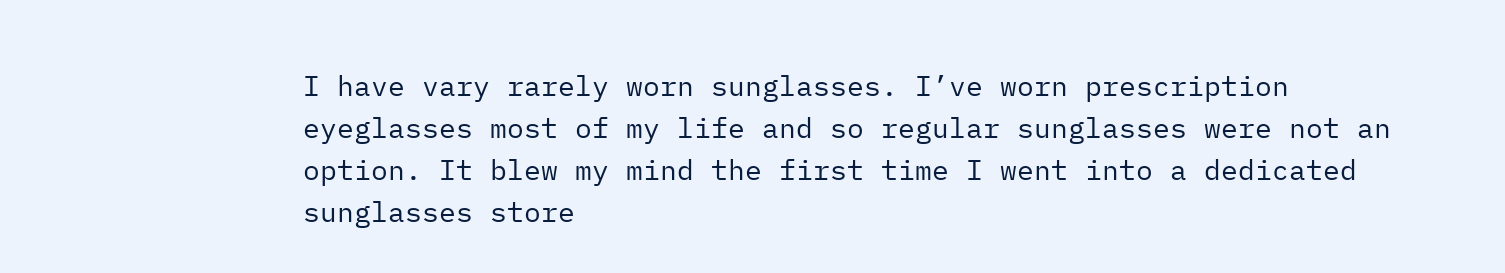I have vary rarely worn sunglasses. I’ve worn prescription eyeglasses most of my life and so regular sunglasses were not an option. It blew my mind the first time I went into a dedicated sunglasses store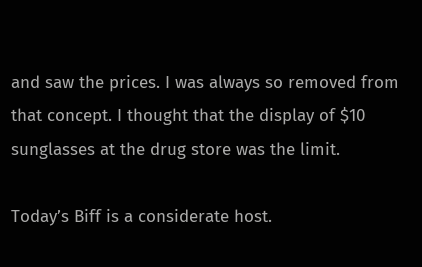and saw the prices. I was always so removed from that concept. I thought that the display of $10 sunglasses at the drug store was the limit.

Today’s Biff is a considerate host.